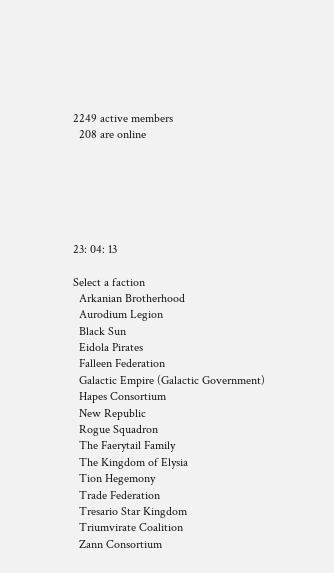2249 active members
  208 are online






23: 04: 13

Select a faction
  Arkanian Brotherhood
  Aurodium Legion
  Black Sun
  Eidola Pirates
  Falleen Federation
  Galactic Empire (Galactic Government)
  Hapes Consortium
  New Republic
  Rogue Squadron
  The Faerytail Family
  The Kingdom of Elysia
  Tion Hegemony
  Trade Federation
  Tresario Star Kingdom
  Triumvirate Coalition
  Zann Consortium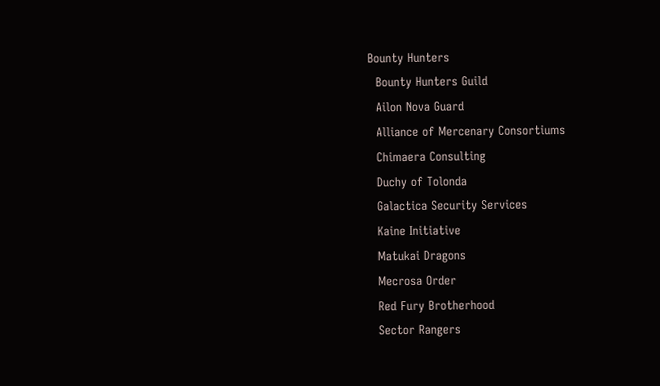Bounty Hunters
  Bounty Hunters Guild
  Ailon Nova Guard
  Alliance of Mercenary Consortiums
  Chimaera Consulting
  Duchy of Tolonda
  Galactica Security Services
  Kaine Initiative
  Matukai Dragons
  Mecrosa Order
  Red Fury Brotherhood
  Sector Rangers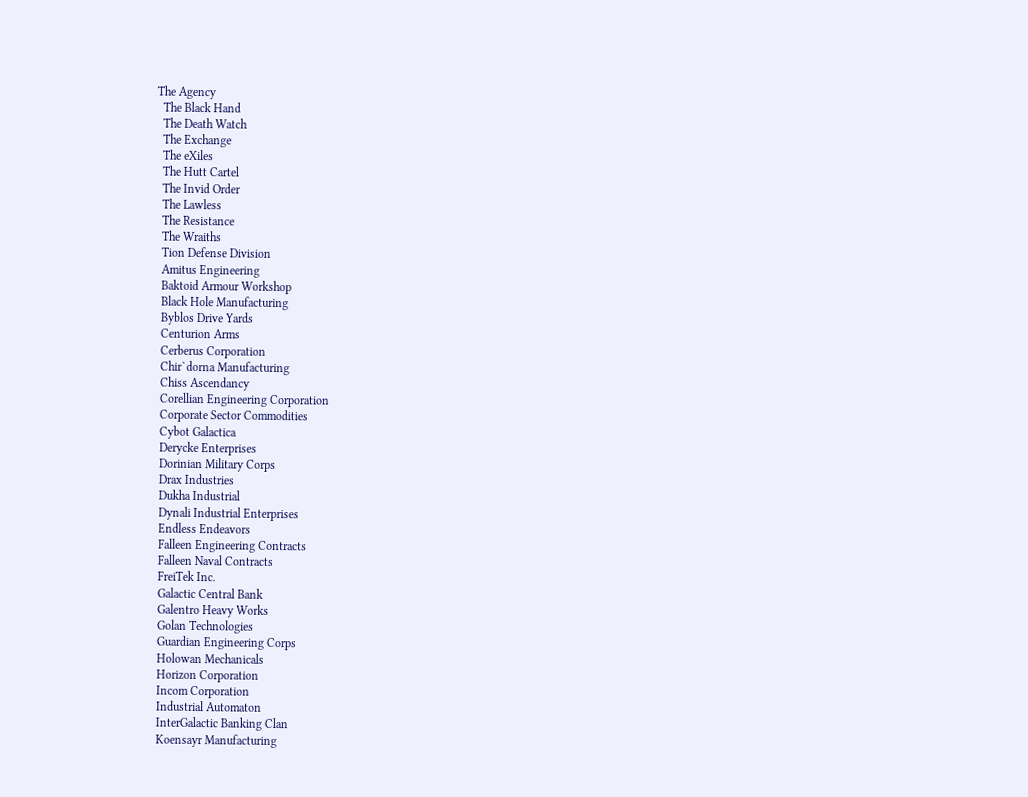The Agency
  The Black Hand
  The Death Watch
  The Exchange
  The eXiles
  The Hutt Cartel
  The Invid Order
  The Lawless
  The Resistance
  The Wraiths
  Tion Defense Division
  Amitus Engineering
  Baktoid Armour Workshop
  Black Hole Manufacturing
  Byblos Drive Yards
  Centurion Arms
  Cerberus Corporation
  Chir`dorna Manufacturing
  Chiss Ascendancy
  Corellian Engineering Corporation
  Corporate Sector Commodities
  Cybot Galactica
  Derycke Enterprises
  Dorinian Military Corps
  Drax Industries
  Dukha Industrial
  Dynali Industrial Enterprises
  Endless Endeavors
  Falleen Engineering Contracts
  Falleen Naval Contracts
  FreiTek Inc.
  Galactic Central Bank
  Galentro Heavy Works
  Golan Technologies
  Guardian Engineering Corps
  Holowan Mechanicals
  Horizon Corporation
  Incom Corporation
  Industrial Automaton
  InterGalactic Banking Clan
  Koensayr Manufacturing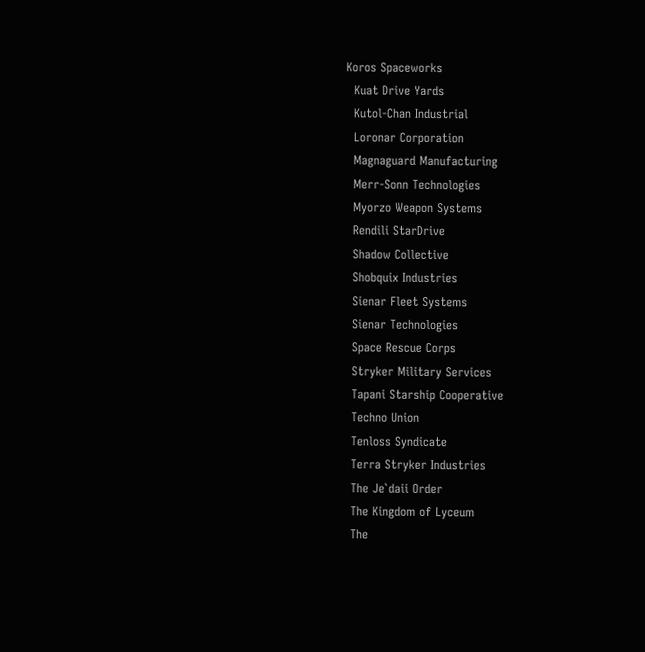Koros Spaceworks
  Kuat Drive Yards
  Kutol-Chan Industrial
  Loronar Corporation
  Magnaguard Manufacturing
  Merr-Sonn Technologies
  Myorzo Weapon Systems
  Rendili StarDrive
  Shadow Collective
  Shobquix Industries
  Sienar Fleet Systems
  Sienar Technologies
  Space Rescue Corps
  Stryker Military Services
  Tapani Starship Cooperative
  Techno Union
  Tenloss Syndicate
  Terra Stryker Industries
  The Je`daii Order
  The Kingdom of Lyceum
  The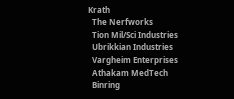Krath
  The Nerfworks
  Tion Mil/Sci Industries
  Ubrikkian Industries
  Vargheim Enterprises
  Athakam MedTech
  Binring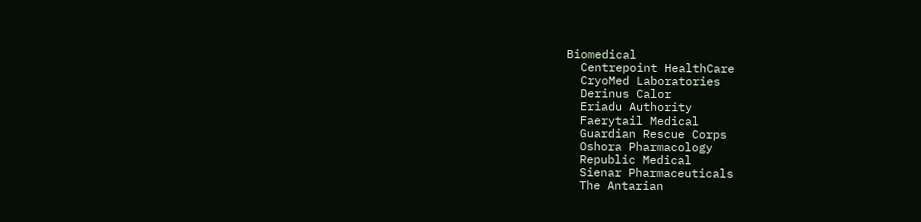Biomedical
  Centrepoint HealthCare
  CryoMed Laboratories
  Derinus Calor
  Eriadu Authority
  Faerytail Medical
  Guardian Rescue Corps
  Oshora Pharmacology
  Republic Medical
  Sienar Pharmaceuticals
  The Antarian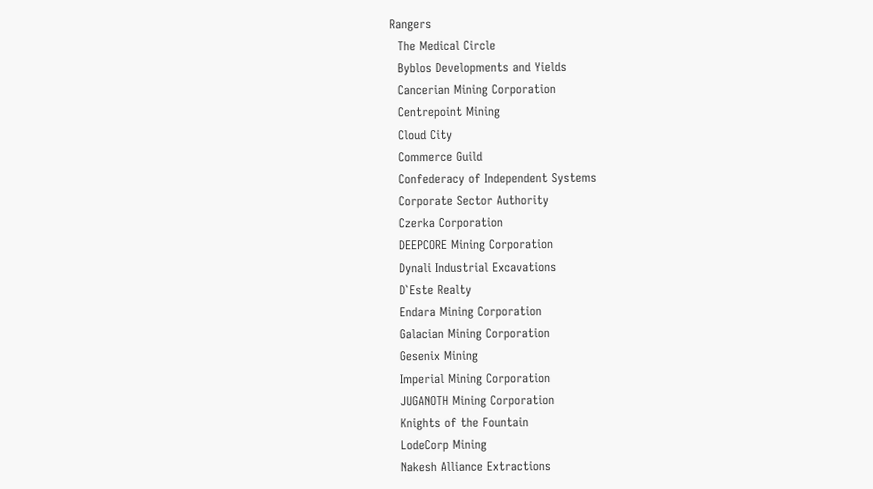Rangers
  The Medical Circle
  Byblos Developments and Yields
  Cancerian Mining Corporation
  Centrepoint Mining
  Cloud City
  Commerce Guild
  Confederacy of Independent Systems
  Corporate Sector Authority
  Czerka Corporation
  DEEPCORE Mining Corporation
  Dynali Industrial Excavations
  D`Este Realty
  Endara Mining Corporation
  Galacian Mining Corporation
  Gesenix Mining
  Imperial Mining Corporation
  JUGANOTH Mining Corporation
  Knights of the Fountain
  LodeCorp Mining
  Nakesh Alliance Extractions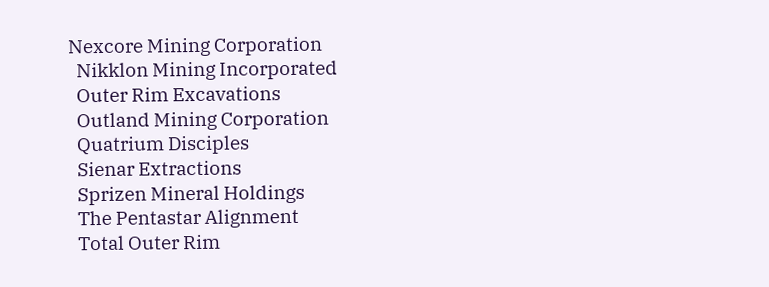Nexcore Mining Corporation
  Nikklon Mining Incorporated
  Outer Rim Excavations
  Outland Mining Corporation
  Quatrium Disciples
  Sienar Extractions
  Sprizen Mineral Holdings
  The Pentastar Alignment
  Total Outer Rim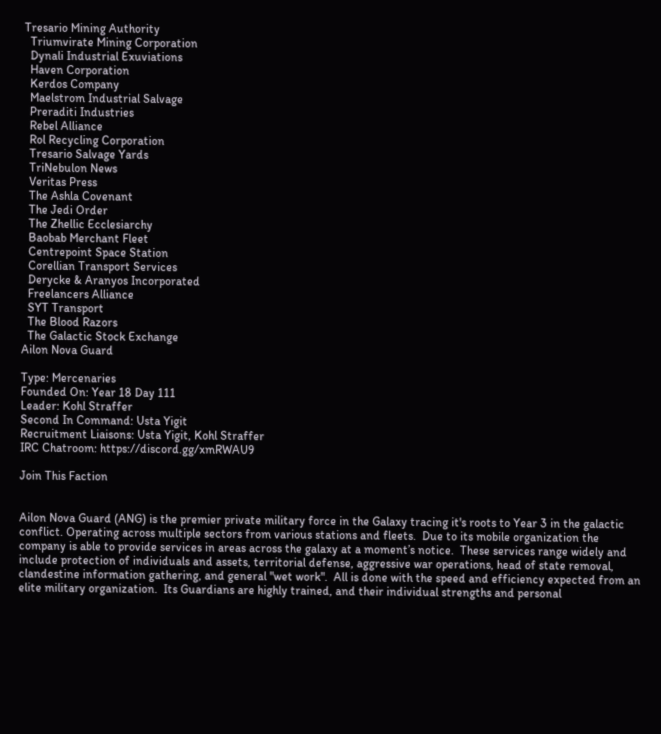Tresario Mining Authority
  Triumvirate Mining Corporation
  Dynali Industrial Exuviations
  Haven Corporation
  Kerdos Company
  Maelstrom Industrial Salvage
  Preraditi Industries
  Rebel Alliance
  Rol Recycling Corporation
  Tresario Salvage Yards
  TriNebulon News
  Veritas Press
  The Ashla Covenant
  The Jedi Order
  The Zhellic Ecclesiarchy
  Baobab Merchant Fleet
  Centrepoint Space Station
  Corellian Transport Services
  Derycke & Aranyos Incorporated
  Freelancers Alliance
  SYT Transport
  The Blood Razors
  The Galactic Stock Exchange
Ailon Nova Guard

Type: Mercenaries
Founded On: Year 18 Day 111
Leader: Kohl Straffer
Second In Command: Usta Yigit
Recruitment Liaisons: Usta Yigit, Kohl Straffer
IRC Chatroom: https://discord.gg/xmRWAU9

Join This Faction


Ailon Nova Guard (ANG) is the premier private military force in the Galaxy tracing it's roots to Year 3 in the galactic conflict. Operating across multiple sectors from various stations and fleets.  Due to its mobile organization the company is able to provide services in areas across the galaxy at a moment’s notice.  These services range widely and include protection of individuals and assets, territorial defense, aggressive war operations, head of state removal, clandestine information gathering, and general "wet work".  All is done with the speed and efficiency expected from an elite military organization.  Its Guardians are highly trained, and their individual strengths and personal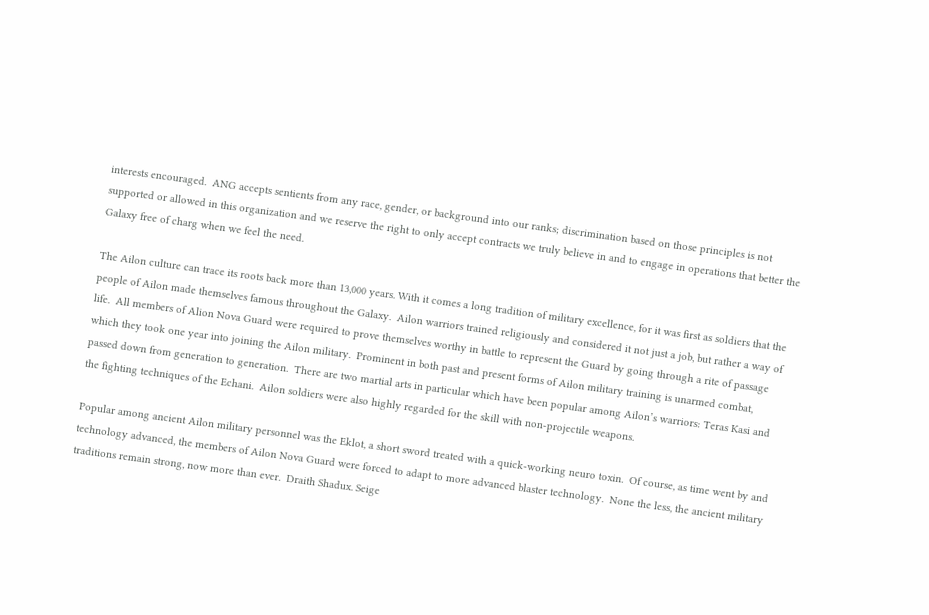interests encouraged.  ANG accepts sentients from any race, gender, or background into our ranks; discrimination based on those principles is not supported or allowed in this organization and we reserve the right to only accept contracts we truly believe in and to engage in operations that better the Galaxy free of charg when we feel the need.

The Ailon culture can trace its roots back more than 13,000 years. With it comes a long tradition of military excellence, for it was first as soldiers that the people of Ailon made themselves famous throughout the Galaxy.  Ailon warriors trained religiously and considered it not just a job, but rather a way of life.  All members of Alion Nova Guard were required to prove themselves worthy in battle to represent the Guard by going through a rite of passage which they took one year into joining the Ailon military.  Prominent in both past and present forms of Ailon military training is unarmed combat, passed down from generation to generation.  There are two martial arts in particular which have been popular among Ailon’s warriors: Teras Kasi and the fighting techniques of the Echani.  Ailon soldiers were also highly regarded for the skill with non-projectile weapons.

Popular among ancient Ailon military personnel was the Eklot, a short sword treated with a quick-working neuro toxin.  Of course, as time went by and technology advanced, the members of Ailon Nova Guard were forced to adapt to more advanced blaster technology.  None the less, the ancient military traditions remain strong, now more than ever.  Draith Shadux. Seige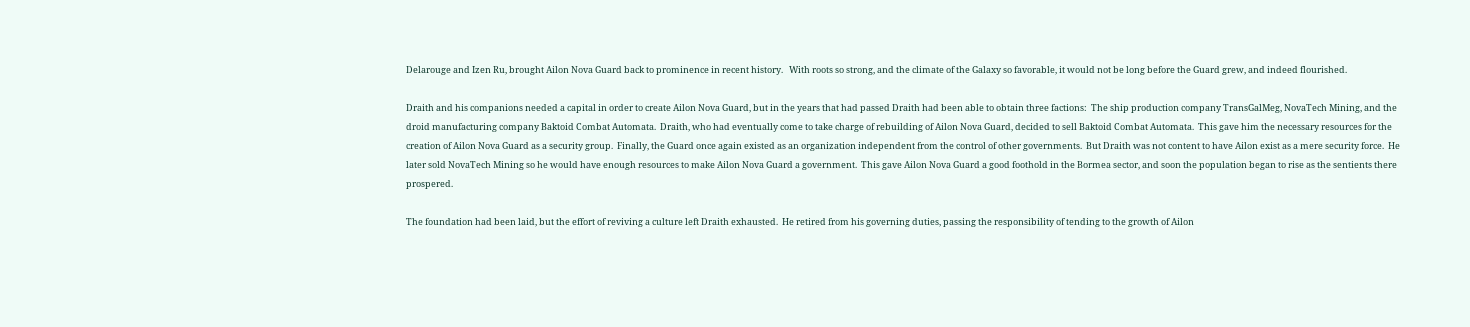Delarouge and Izen Ru, brought Ailon Nova Guard back to prominence in recent history.   With roots so strong, and the climate of the Galaxy so favorable, it would not be long before the Guard grew, and indeed flourished.

Draith and his companions needed a capital in order to create Ailon Nova Guard, but in the years that had passed Draith had been able to obtain three factions:  The ship production company TransGalMeg, NovaTech Mining, and the droid manufacturing company Baktoid Combat Automata.  Draith, who had eventually come to take charge of rebuilding of Ailon Nova Guard, decided to sell Baktoid Combat Automata.  This gave him the necessary resources for the creation of Ailon Nova Guard as a security group.  Finally, the Guard once again existed as an organization independent from the control of other governments.  But Draith was not content to have Ailon exist as a mere security force.  He later sold NovaTech Mining so he would have enough resources to make Ailon Nova Guard a government.  This gave Ailon Nova Guard a good foothold in the Bormea sector, and soon the population began to rise as the sentients there prospered.

The foundation had been laid, but the effort of reviving a culture left Draith exhausted.  He retired from his governing duties, passing the responsibility of tending to the growth of Ailon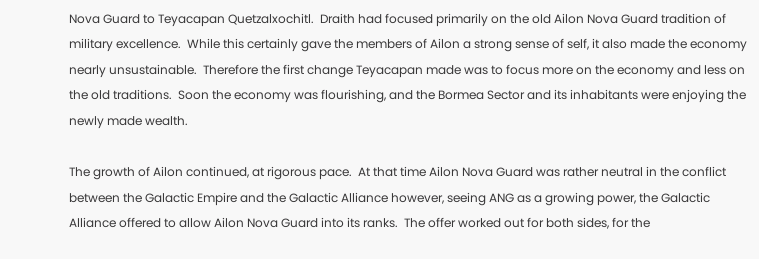Nova Guard to Teyacapan Quetzalxochitl.  Draith had focused primarily on the old Ailon Nova Guard tradition of military excellence.  While this certainly gave the members of Ailon a strong sense of self, it also made the economy nearly unsustainable.  Therefore the first change Teyacapan made was to focus more on the economy and less on the old traditions.  Soon the economy was flourishing, and the Bormea Sector and its inhabitants were enjoying the newly made wealth.

The growth of Ailon continued, at rigorous pace.  At that time Ailon Nova Guard was rather neutral in the conflict between the Galactic Empire and the Galactic Alliance however, seeing ANG as a growing power, the Galactic Alliance offered to allow Ailon Nova Guard into its ranks.  The offer worked out for both sides, for the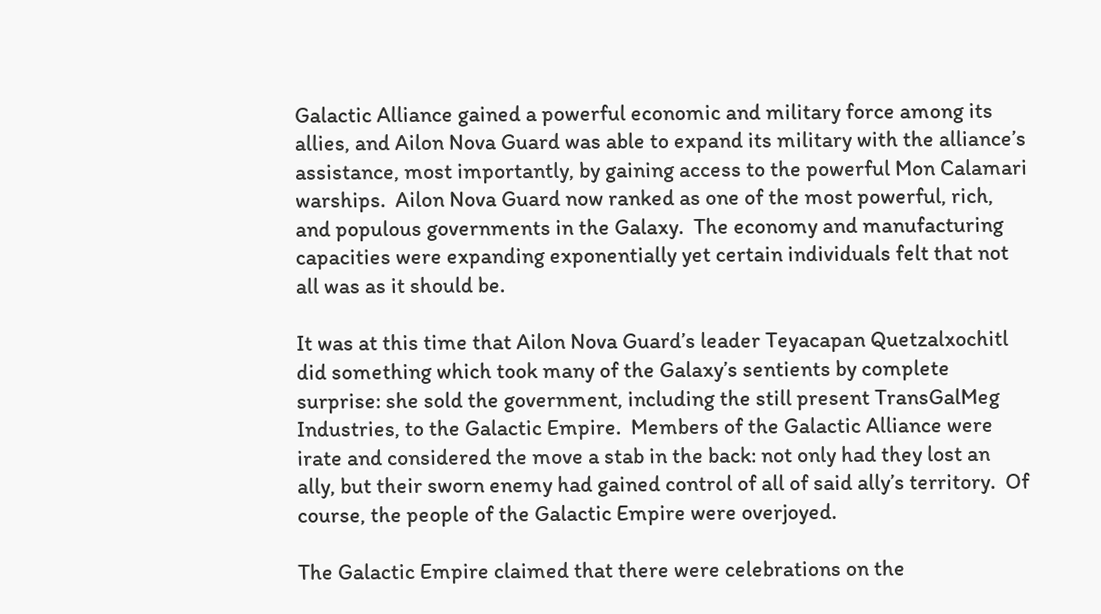Galactic Alliance gained a powerful economic and military force among its allies, and Ailon Nova Guard was able to expand its military with the alliance’s assistance, most importantly, by gaining access to the powerful Mon Calamari warships.  Ailon Nova Guard now ranked as one of the most powerful, rich, and populous governments in the Galaxy.  The economy and manufacturing capacities were expanding exponentially yet certain individuals felt that not all was as it should be.

It was at this time that Ailon Nova Guard’s leader Teyacapan Quetzalxochitl did something which took many of the Galaxy’s sentients by complete surprise: she sold the government, including the still present TransGalMeg Industries, to the Galactic Empire.  Members of the Galactic Alliance were irate and considered the move a stab in the back: not only had they lost an ally, but their sworn enemy had gained control of all of said ally’s territory.  Of course, the people of the Galactic Empire were overjoyed.

The Galactic Empire claimed that there were celebrations on the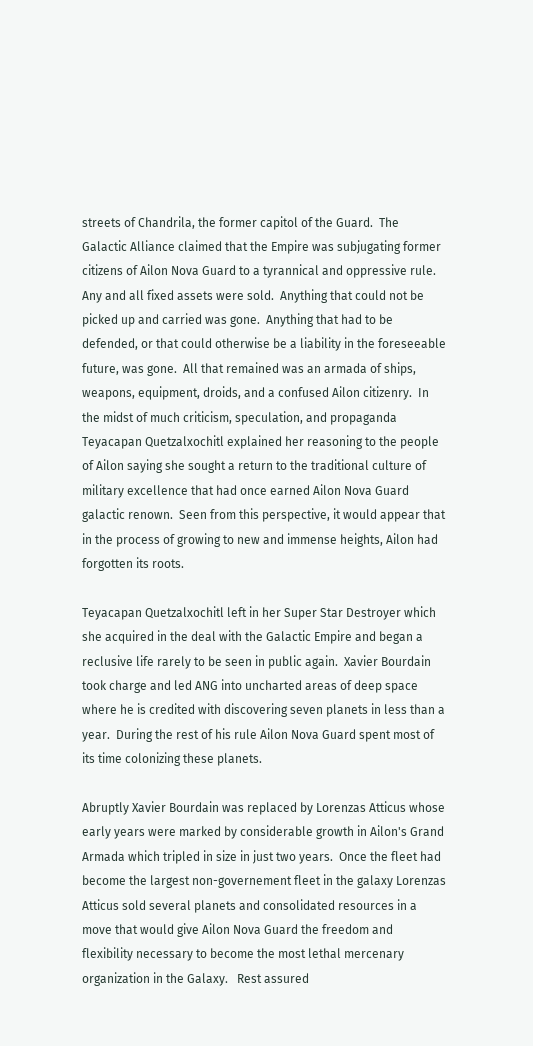streets of Chandrila, the former capitol of the Guard.  The Galactic Alliance claimed that the Empire was subjugating former citizens of Ailon Nova Guard to a tyrannical and oppressive rule.  Any and all fixed assets were sold.  Anything that could not be picked up and carried was gone.  Anything that had to be defended, or that could otherwise be a liability in the foreseeable future, was gone.  All that remained was an armada of ships, weapons, equipment, droids, and a confused Ailon citizenry.  In the midst of much criticism, speculation, and propaganda Teyacapan Quetzalxochitl explained her reasoning to the people of Ailon saying she sought a return to the traditional culture of military excellence that had once earned Ailon Nova Guard galactic renown.  Seen from this perspective, it would appear that in the process of growing to new and immense heights, Ailon had forgotten its roots.

Teyacapan Quetzalxochitl left in her Super Star Destroyer which she acquired in the deal with the Galactic Empire and began a reclusive life rarely to be seen in public again.  Xavier Bourdain took charge and led ANG into uncharted areas of deep space where he is credited with discovering seven planets in less than a year.  During the rest of his rule Ailon Nova Guard spent most of its time colonizing these planets.

Abruptly Xavier Bourdain was replaced by Lorenzas Atticus whose early years were marked by considerable growth in Ailon's Grand Armada which tripled in size in just two years.  Once the fleet had become the largest non-governement fleet in the galaxy Lorenzas Atticus sold several planets and consolidated resources in a move that would give Ailon Nova Guard the freedom and flexibility necessary to become the most lethal mercenary organization in the Galaxy.   Rest assured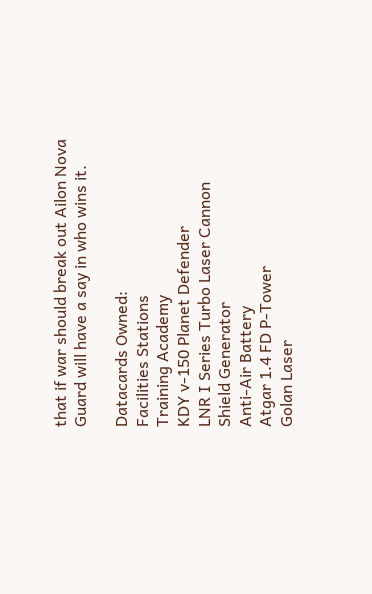that if war should break out Ailon Nova Guard will have a say in who wins it.

Datacards Owned:
Facilities Stations
Training Academy
KDY v-150 Planet Defender
LNR I Series Turbo Laser Cannon
Shield Generator
Anti-Air Battery
Atgar 1.4 FD P-Tower
Golan Laser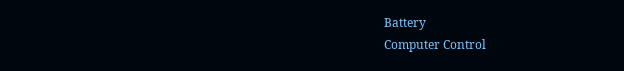Battery
Computer Control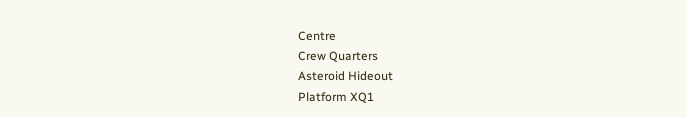Centre
Crew Quarters
Asteroid Hideout
Platform XQ1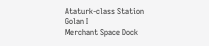Ataturk-class Station
Golan I
Merchant Space Dock